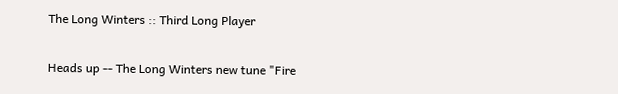The Long Winters :: Third Long Player

Heads up -- The Long Winters new tune "Fire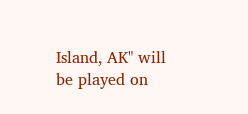Island, AK" will be played on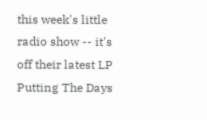this week's little radio show -- it's off their latest LP Putting The Days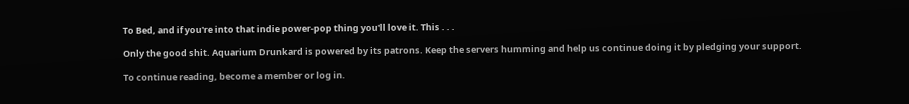To Bed, and if you're into that indie power-pop thing you'll love it. This . . .

Only the good shit. Aquarium Drunkard is powered by its patrons. Keep the servers humming and help us continue doing it by pledging your support.

To continue reading, become a member or log in.